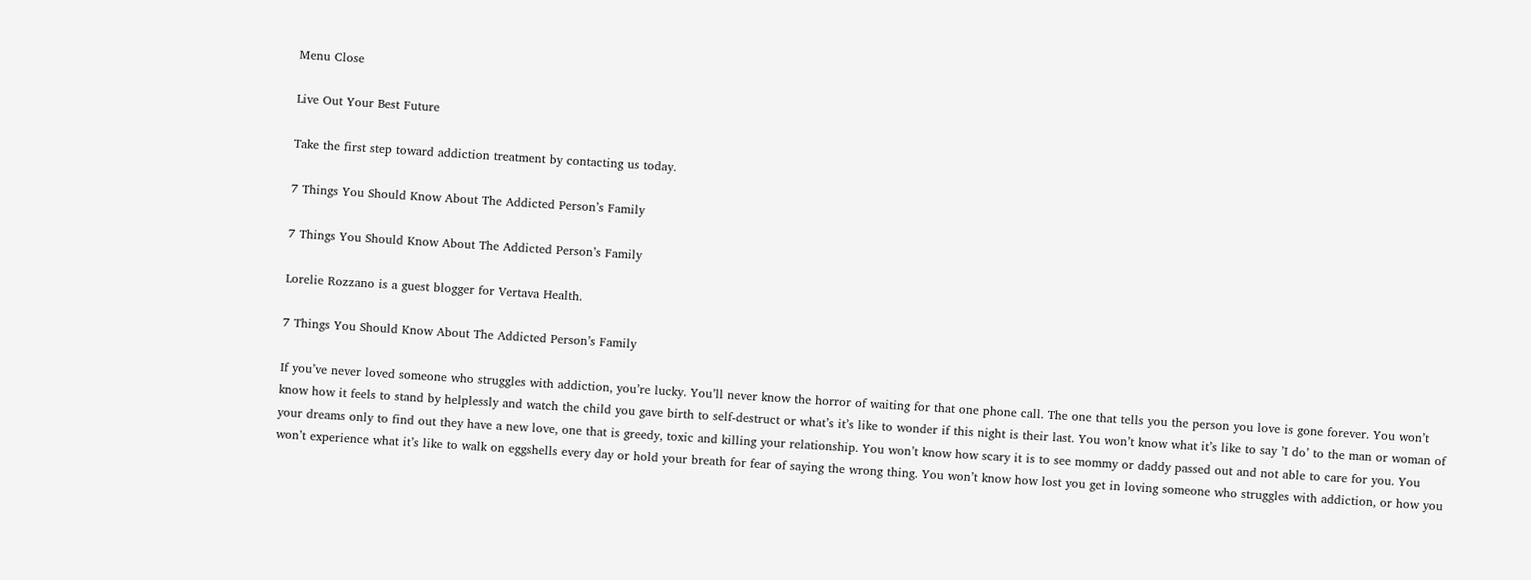Menu Close

Live Out Your Best Future

Take the first step toward addiction treatment by contacting us today.

7 Things You Should Know About The Addicted Person’s Family

7 Things You Should Know About The Addicted Person’s Family

Lorelie Rozzano is a guest blogger for Vertava Health.

7 Things You Should Know About The Addicted Person’s Family

If you’ve never loved someone who struggles with addiction, you’re lucky. You’ll never know the horror of waiting for that one phone call. The one that tells you the person you love is gone forever. You won’t know how it feels to stand by helplessly and watch the child you gave birth to self-destruct or what’s it’s like to wonder if this night is their last. You won’t know what it’s like to say ’I do’ to the man or woman of your dreams only to find out they have a new love, one that is greedy, toxic and killing your relationship. You won’t know how scary it is to see mommy or daddy passed out and not able to care for you. You won’t experience what it’s like to walk on eggshells every day or hold your breath for fear of saying the wrong thing. You won’t know how lost you get in loving someone who struggles with addiction, or how you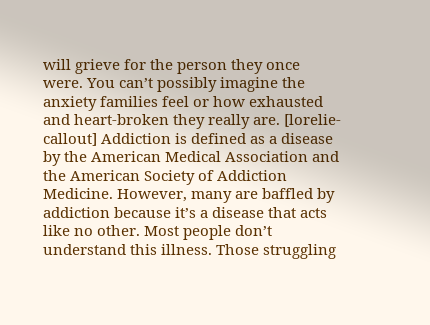will grieve for the person they once were. You can’t possibly imagine the anxiety families feel or how exhausted and heart-broken they really are. [lorelie-callout] Addiction is defined as a disease by the American Medical Association and the American Society of Addiction Medicine. However, many are baffled by addiction because it’s a disease that acts like no other. Most people don’t understand this illness. Those struggling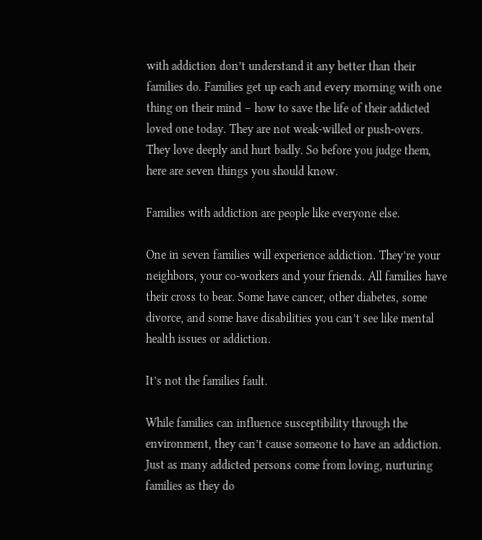with addiction don’t understand it any better than their families do. Families get up each and every morning with one thing on their mind – how to save the life of their addicted loved one today. They are not weak-willed or push-overs. They love deeply and hurt badly. So before you judge them, here are seven things you should know.

Families with addiction are people like everyone else.

One in seven families will experience addiction. They’re your neighbors, your co-workers and your friends. All families have their cross to bear. Some have cancer, other diabetes, some divorce, and some have disabilities you can’t see like mental health issues or addiction.

It’s not the families fault.

While families can influence susceptibility through the environment, they can’t cause someone to have an addiction. Just as many addicted persons come from loving, nurturing families as they do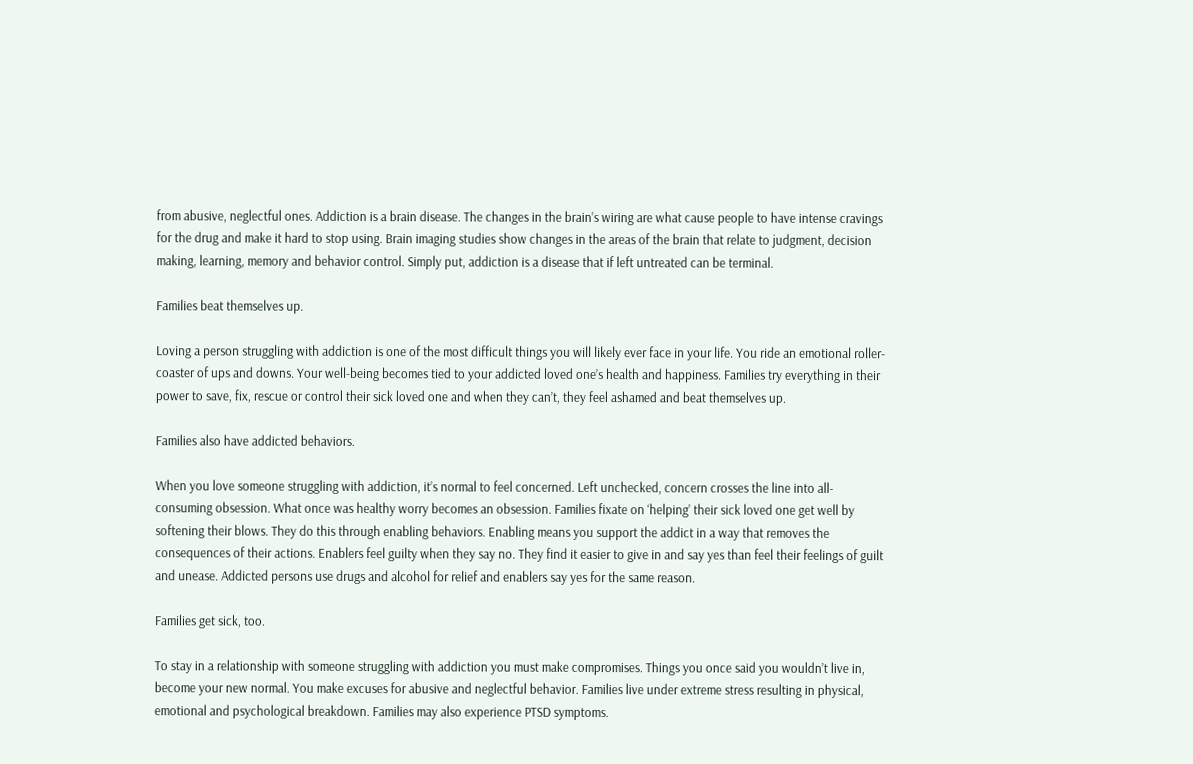from abusive, neglectful ones. Addiction is a brain disease. The changes in the brain’s wiring are what cause people to have intense cravings for the drug and make it hard to stop using. Brain imaging studies show changes in the areas of the brain that relate to judgment, decision making, learning, memory and behavior control. Simply put, addiction is a disease that if left untreated can be terminal.

Families beat themselves up.

Loving a person struggling with addiction is one of the most difficult things you will likely ever face in your life. You ride an emotional roller-coaster of ups and downs. Your well-being becomes tied to your addicted loved one’s health and happiness. Families try everything in their power to save, fix, rescue or control their sick loved one and when they can’t, they feel ashamed and beat themselves up.

Families also have addicted behaviors.

When you love someone struggling with addiction, it’s normal to feel concerned. Left unchecked, concern crosses the line into all-consuming obsession. What once was healthy worry becomes an obsession. Families fixate on ‘helping’ their sick loved one get well by softening their blows. They do this through enabling behaviors. Enabling means you support the addict in a way that removes the consequences of their actions. Enablers feel guilty when they say no. They find it easier to give in and say yes than feel their feelings of guilt and unease. Addicted persons use drugs and alcohol for relief and enablers say yes for the same reason.

Families get sick, too.

To stay in a relationship with someone struggling with addiction you must make compromises. Things you once said you wouldn’t live in, become your new normal. You make excuses for abusive and neglectful behavior. Families live under extreme stress resulting in physical, emotional and psychological breakdown. Families may also experience PTSD symptoms.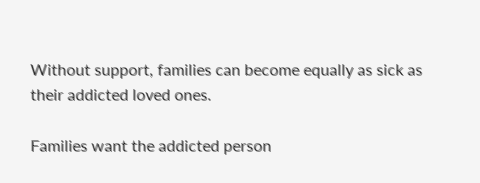Without support, families can become equally as sick as their addicted loved ones.

Families want the addicted person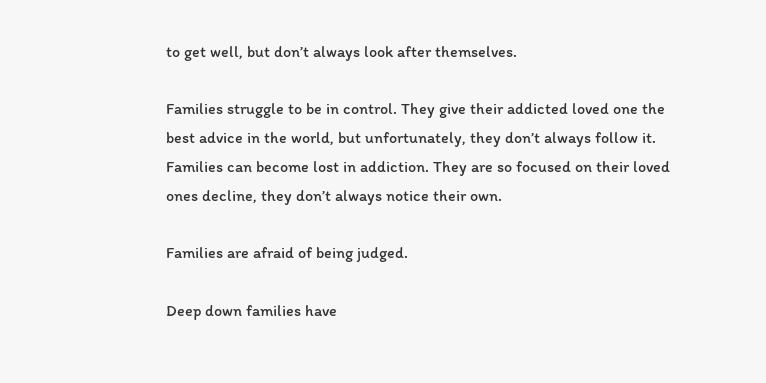to get well, but don’t always look after themselves.

Families struggle to be in control. They give their addicted loved one the best advice in the world, but unfortunately, they don’t always follow it. Families can become lost in addiction. They are so focused on their loved ones decline, they don’t always notice their own.

Families are afraid of being judged.

Deep down families have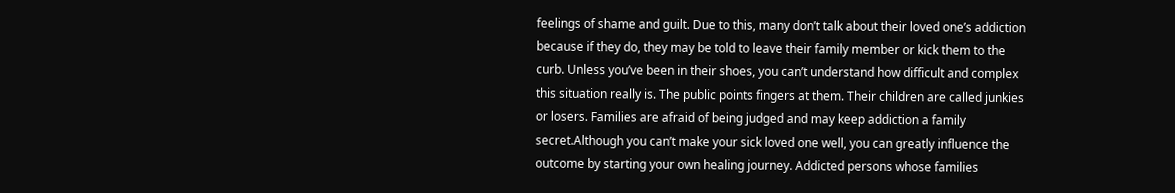feelings of shame and guilt. Due to this, many don’t talk about their loved one’s addiction because if they do, they may be told to leave their family member or kick them to the curb. Unless you’ve been in their shoes, you can’t understand how difficult and complex this situation really is. The public points fingers at them. Their children are called junkies or losers. Families are afraid of being judged and may keep addiction a family secret.Although you can’t make your sick loved one well, you can greatly influence the outcome by starting your own healing journey. Addicted persons whose families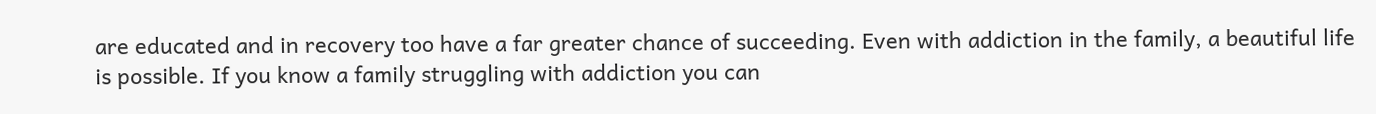are educated and in recovery too have a far greater chance of succeeding. Even with addiction in the family, a beautiful life is possible. If you know a family struggling with addiction you can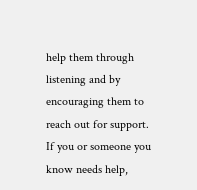help them through listening and by encouraging them to reach out for support. If you or someone you know needs help,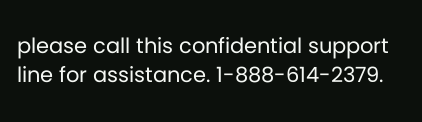please call this confidential support line for assistance. 1-888-614-2379.